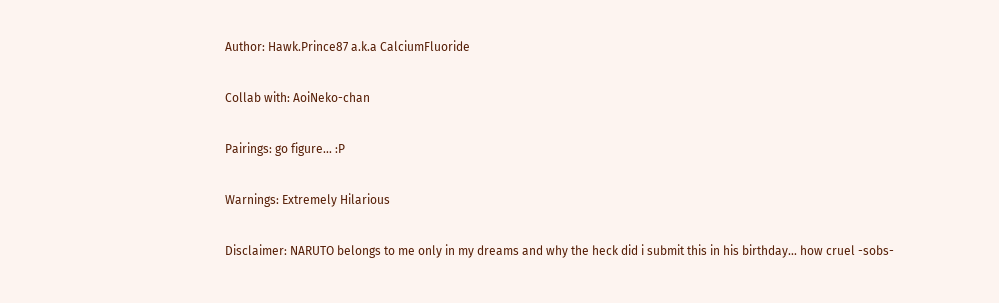Author: Hawk.Prince87 a.k.a CalciumFluoride

Collab with: AoiNeko-chan

Pairings: go figure... :P

Warnings: Extremely Hilarious

Disclaimer: NARUTO belongs to me only in my dreams and why the heck did i submit this in his birthday... how cruel -sobs-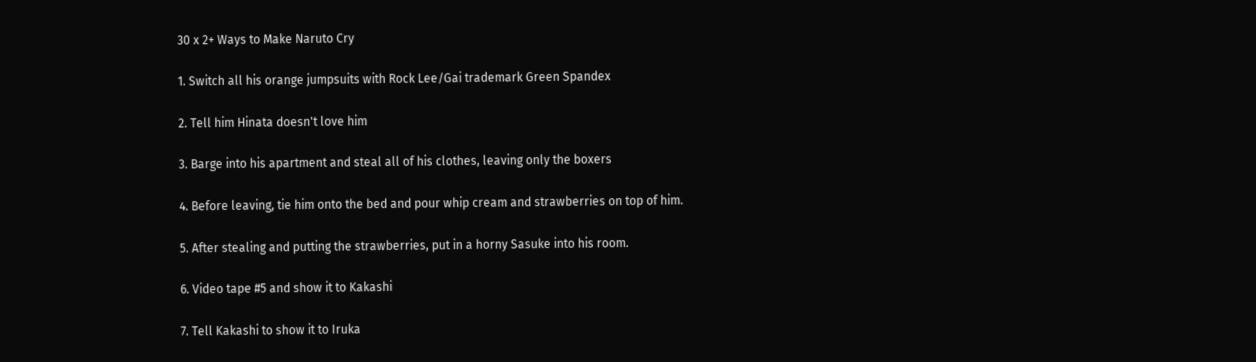30 x 2+ Ways to Make Naruto Cry

1. Switch all his orange jumpsuits with Rock Lee/Gai trademark Green Spandex

2. Tell him Hinata doesn't love him

3. Barge into his apartment and steal all of his clothes, leaving only the boxers

4. Before leaving, tie him onto the bed and pour whip cream and strawberries on top of him.

5. After stealing and putting the strawberries, put in a horny Sasuke into his room.

6. Video tape #5 and show it to Kakashi

7. Tell Kakashi to show it to Iruka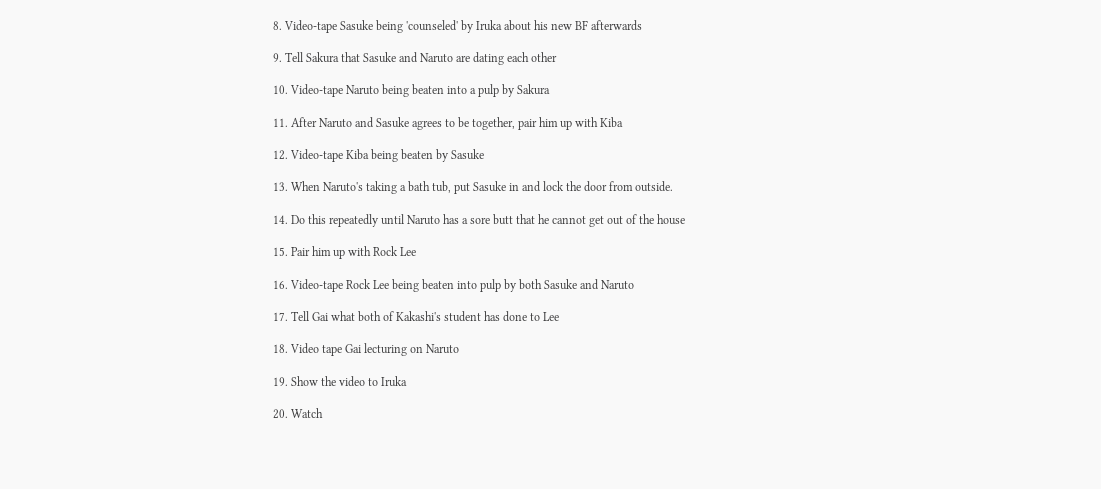8. Video-tape Sasuke being 'counseled' by Iruka about his new BF afterwards

9. Tell Sakura that Sasuke and Naruto are dating each other

10. Video-tape Naruto being beaten into a pulp by Sakura

11. After Naruto and Sasuke agrees to be together, pair him up with Kiba

12. Video-tape Kiba being beaten by Sasuke

13. When Naruto's taking a bath tub, put Sasuke in and lock the door from outside.

14. Do this repeatedly until Naruto has a sore butt that he cannot get out of the house

15. Pair him up with Rock Lee

16. Video-tape Rock Lee being beaten into pulp by both Sasuke and Naruto

17. Tell Gai what both of Kakashi's student has done to Lee

18. Video tape Gai lecturing on Naruto

19. Show the video to Iruka

20. Watch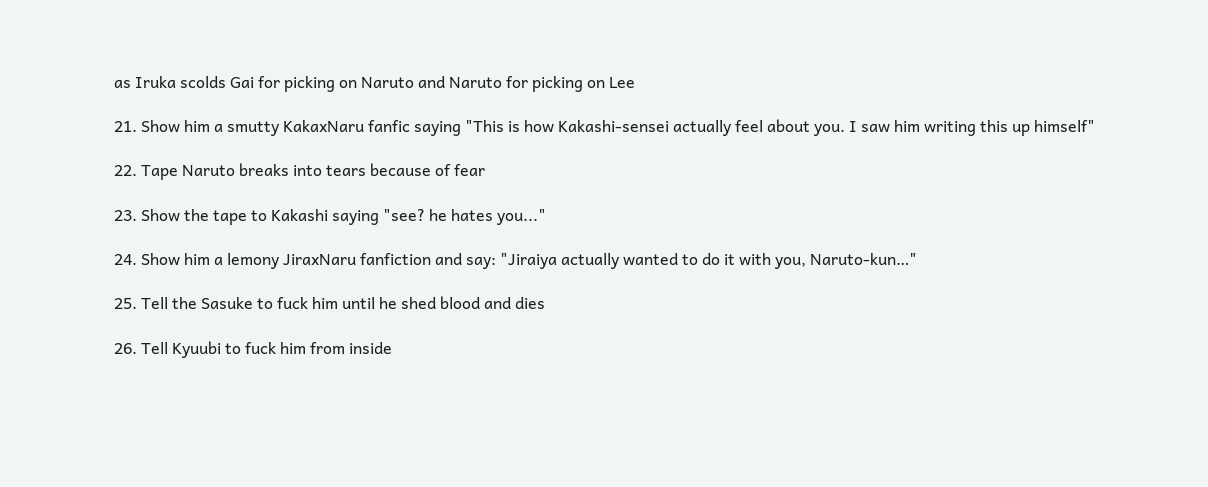as Iruka scolds Gai for picking on Naruto and Naruto for picking on Lee

21. Show him a smutty KakaxNaru fanfic saying "This is how Kakashi-sensei actually feel about you. I saw him writing this up himself"

22. Tape Naruto breaks into tears because of fear

23. Show the tape to Kakashi saying "see? he hates you..."

24. Show him a lemony JiraxNaru fanfiction and say: "Jiraiya actually wanted to do it with you, Naruto-kun…"

25. Tell the Sasuke to fuck him until he shed blood and dies

26. Tell Kyuubi to fuck him from inside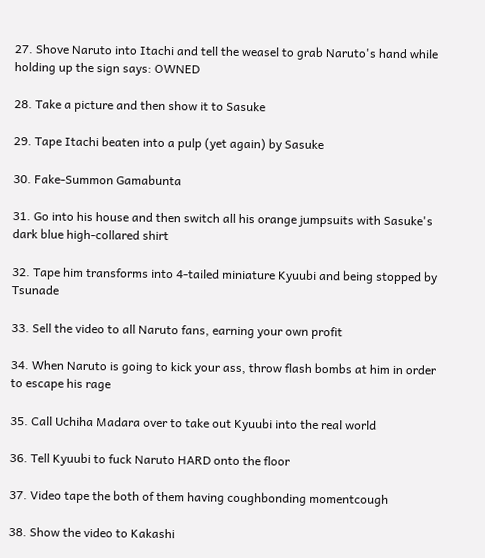27. Shove Naruto into Itachi and tell the weasel to grab Naruto's hand while holding up the sign says: OWNED

28. Take a picture and then show it to Sasuke

29. Tape Itachi beaten into a pulp (yet again) by Sasuke

30. Fake-Summon Gamabunta

31. Go into his house and then switch all his orange jumpsuits with Sasuke's dark blue high-collared shirt

32. Tape him transforms into 4-tailed miniature Kyuubi and being stopped by Tsunade

33. Sell the video to all Naruto fans, earning your own profit

34. When Naruto is going to kick your ass, throw flash bombs at him in order to escape his rage

35. Call Uchiha Madara over to take out Kyuubi into the real world

36. Tell Kyuubi to fuck Naruto HARD onto the floor

37. Video tape the both of them having coughbonding momentcough

38. Show the video to Kakashi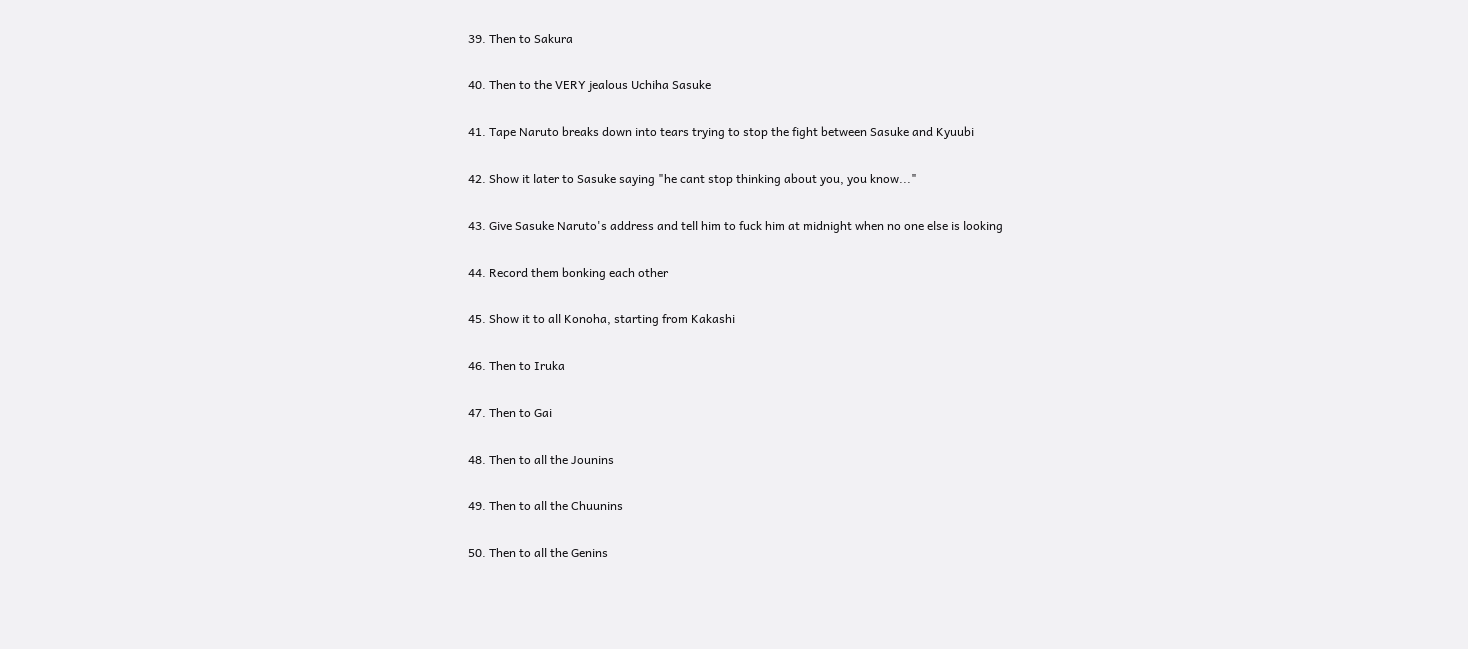39. Then to Sakura

40. Then to the VERY jealous Uchiha Sasuke

41. Tape Naruto breaks down into tears trying to stop the fight between Sasuke and Kyuubi

42. Show it later to Sasuke saying "he cant stop thinking about you, you know..."

43. Give Sasuke Naruto's address and tell him to fuck him at midnight when no one else is looking

44. Record them bonking each other

45. Show it to all Konoha, starting from Kakashi

46. Then to Iruka

47. Then to Gai

48. Then to all the Jounins

49. Then to all the Chuunins

50. Then to all the Genins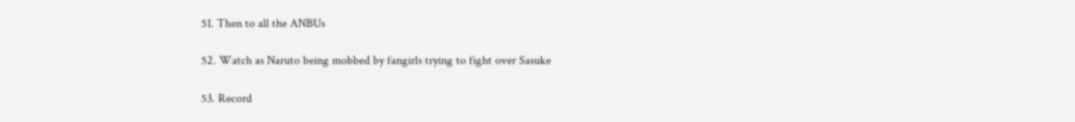51. Then to all the ANBUs

52. Watch as Naruto being mobbed by fangirls trying to fight over Sasuke

53. Record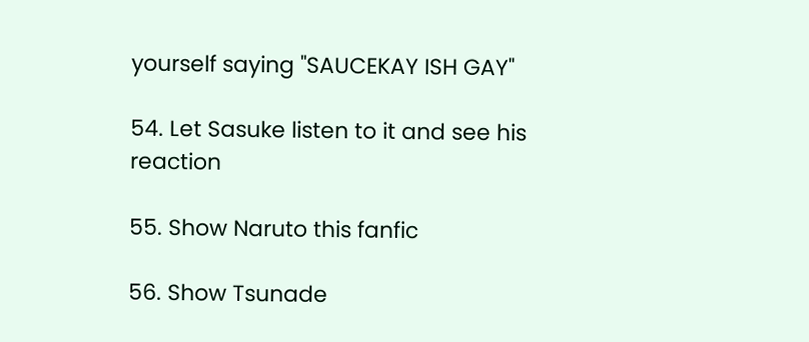yourself saying "SAUCEKAY ISH GAY"

54. Let Sasuke listen to it and see his reaction

55. Show Naruto this fanfic

56. Show Tsunade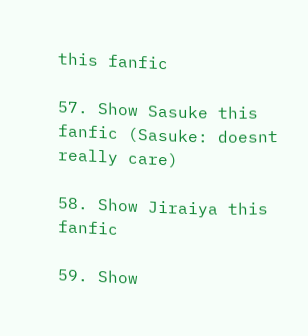this fanfic

57. Show Sasuke this fanfic (Sasuke: doesnt really care)

58. Show Jiraiya this fanfic

59. Show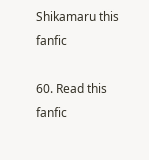Shikamaru this fanfic

60. Read this fanfic